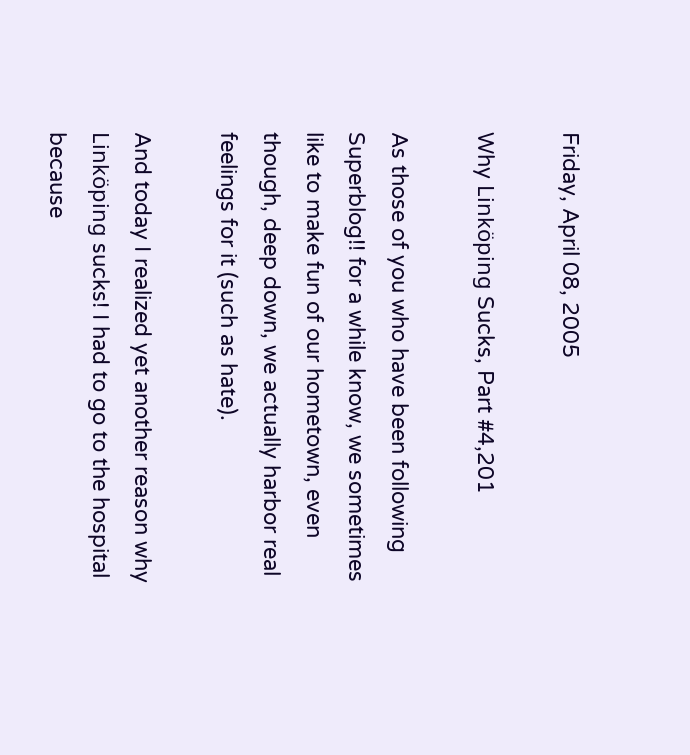Friday, April 08, 2005

Why Linköping Sucks, Part #4,201

As those of you who have been following Superblog!! for a while know, we sometimes like to make fun of our hometown, even though, deep down, we actually harbor real feelings for it (such as hate).

And today I realized yet another reason why Linköping sucks! I had to go to the hospital because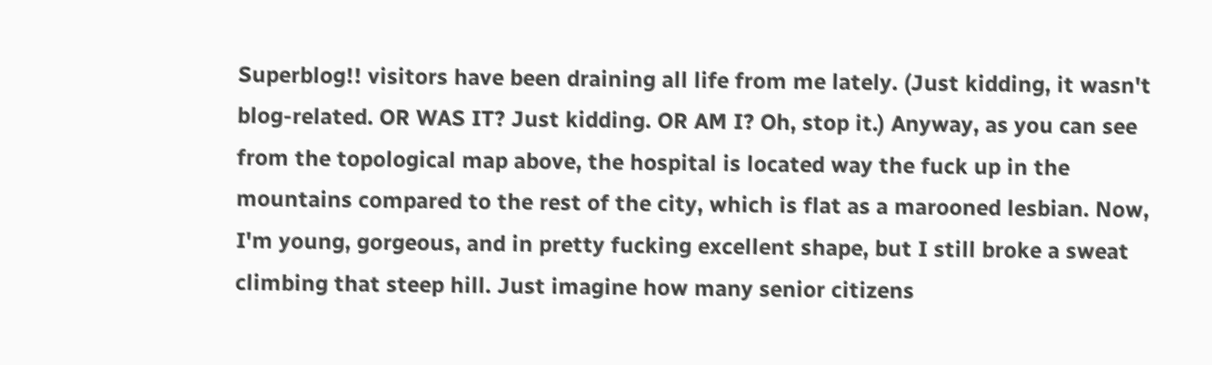Superblog!! visitors have been draining all life from me lately. (Just kidding, it wasn't blog-related. OR WAS IT? Just kidding. OR AM I? Oh, stop it.) Anyway, as you can see from the topological map above, the hospital is located way the fuck up in the mountains compared to the rest of the city, which is flat as a marooned lesbian. Now, I'm young, gorgeous, and in pretty fucking excellent shape, but I still broke a sweat climbing that steep hill. Just imagine how many senior citizens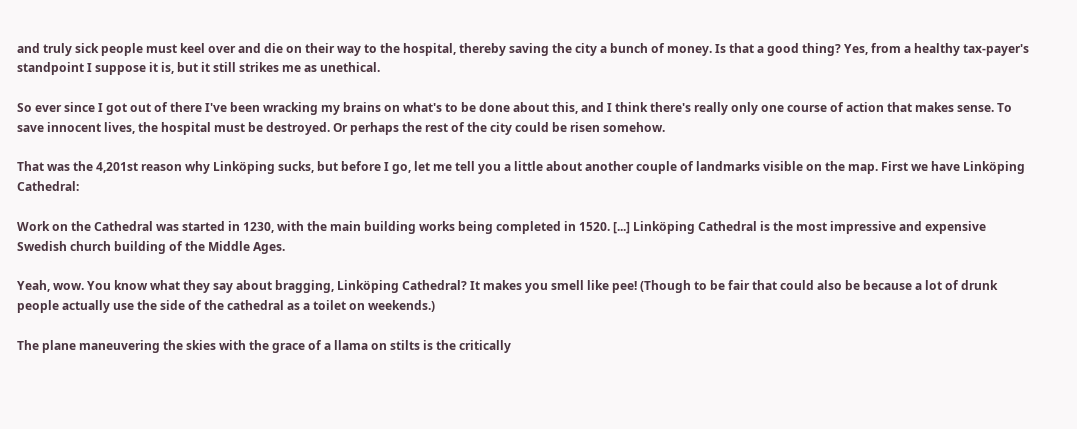and truly sick people must keel over and die on their way to the hospital, thereby saving the city a bunch of money. Is that a good thing? Yes, from a healthy tax-payer's standpoint I suppose it is, but it still strikes me as unethical.

So ever since I got out of there I've been wracking my brains on what's to be done about this, and I think there's really only one course of action that makes sense. To save innocent lives, the hospital must be destroyed. Or perhaps the rest of the city could be risen somehow.

That was the 4,201st reason why Linköping sucks, but before I go, let me tell you a little about another couple of landmarks visible on the map. First we have Linköping Cathedral:

Work on the Cathedral was started in 1230, with the main building works being completed in 1520. [...] Linköping Cathedral is the most impressive and expensive Swedish church building of the Middle Ages.

Yeah, wow. You know what they say about bragging, Linköping Cathedral? It makes you smell like pee! (Though to be fair that could also be because a lot of drunk people actually use the side of the cathedral as a toilet on weekends.)

The plane maneuvering the skies with the grace of a llama on stilts is the critically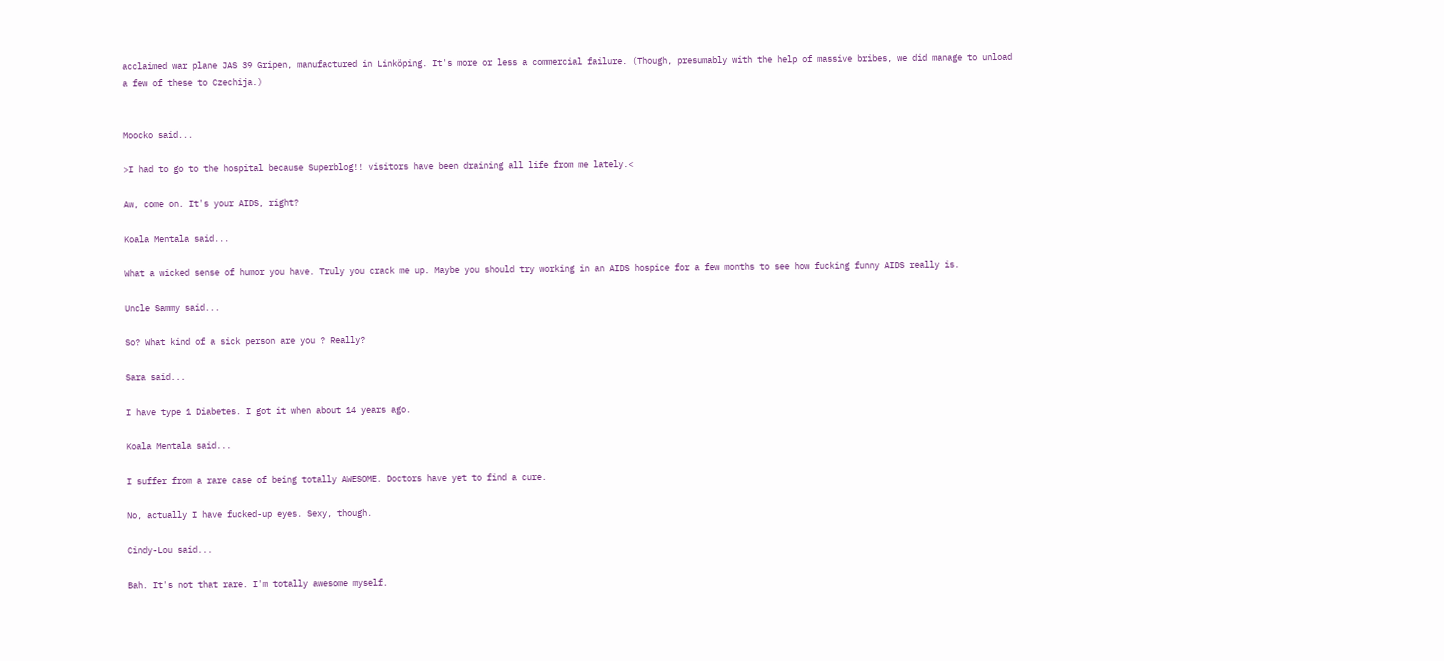acclaimed war plane JAS 39 Gripen, manufactured in Linköping. It's more or less a commercial failure. (Though, presumably with the help of massive bribes, we did manage to unload a few of these to Czechija.)


Moocko said...

>I had to go to the hospital because Superblog!! visitors have been draining all life from me lately.<

Aw, come on. It's your AIDS, right?

Koala Mentala said...

What a wicked sense of humor you have. Truly you crack me up. Maybe you should try working in an AIDS hospice for a few months to see how fucking funny AIDS really is.

Uncle Sammy said...

So? What kind of a sick person are you ? Really?

Sara said...

I have type 1 Diabetes. I got it when about 14 years ago.

Koala Mentala said...

I suffer from a rare case of being totally AWESOME. Doctors have yet to find a cure.

No, actually I have fucked-up eyes. Sexy, though.

Cindy-Lou said...

Bah. It's not that rare. I'm totally awesome myself.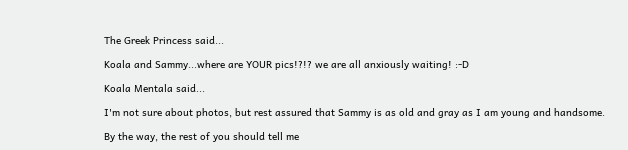The Greek Princess said...

Koala and Sammy...where are YOUR pics!?!? we are all anxiously waiting! :-D

Koala Mentala said...

I'm not sure about photos, but rest assured that Sammy is as old and gray as I am young and handsome.

By the way, the rest of you should tell me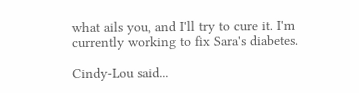what ails you, and I'll try to cure it. I'm currently working to fix Sara's diabetes.

Cindy-Lou said...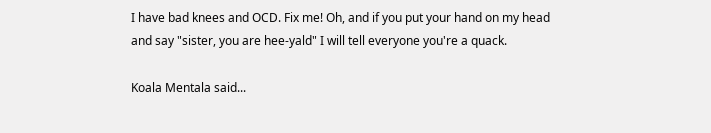I have bad knees and OCD. Fix me! Oh, and if you put your hand on my head and say "sister, you are hee-yald" I will tell everyone you're a quack.

Koala Mentala said...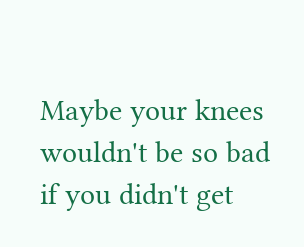Maybe your knees wouldn't be so bad if you didn't get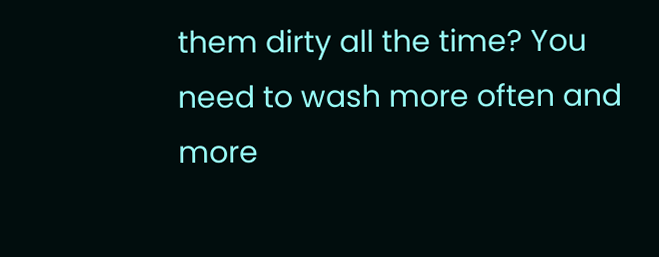them dirty all the time? You need to wash more often and more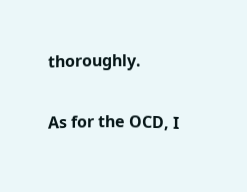thoroughly.

As for the OCD, I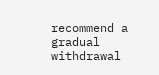recommend a gradual withdrawal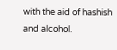with the aid of hashish and alcohol.